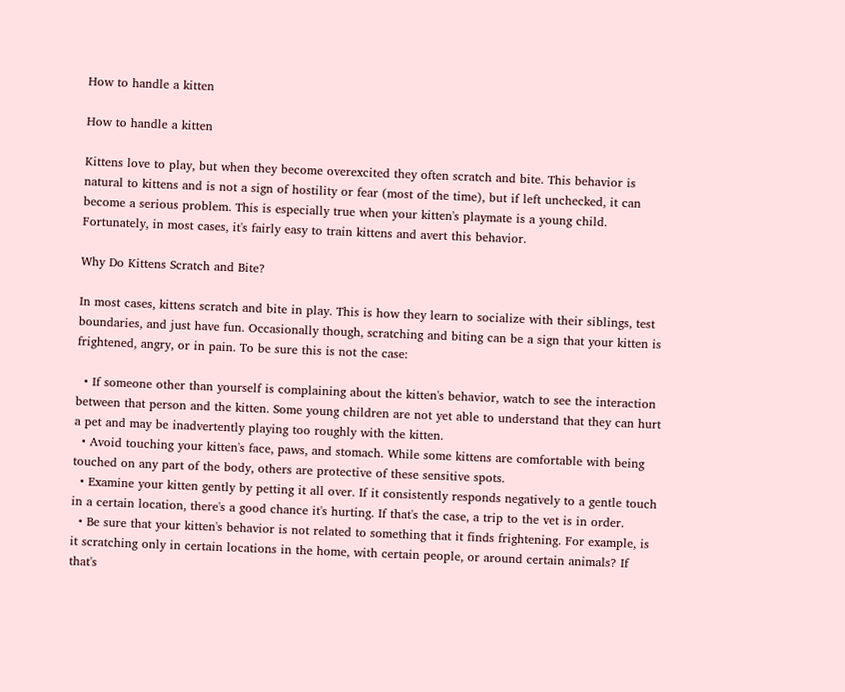How to handle a kitten

How to handle a kitten

Kittens love to play, but when they become overexcited they often scratch and bite. This behavior is natural to kittens and is not a sign of hostility or fear (most of the time), but if left unchecked, it can become a serious problem. This is especially true when your kitten's playmate is a young child. Fortunately, in most cases, it's fairly easy to train kittens and avert this behavior.

Why Do Kittens Scratch and Bite?

In most cases, kittens scratch and bite in play. This is how they learn to socialize with their siblings, test boundaries, and just have fun. Occasionally though, scratching and biting can be a sign that your kitten is frightened, angry, or in pain. To be sure this is not the case:

  • If someone other than yourself is complaining about the kitten's behavior, watch to see the interaction between that person and the kitten. Some young children are not yet able to understand that they can hurt a pet and may be inadvertently playing too roughly with the kitten.
  • Avoid touching your kitten's face, paws, and stomach. While some kittens are comfortable with being touched on any part of the body, others are protective of these sensitive spots.
  • Examine your kitten gently by petting it all over. If it consistently responds negatively to a gentle touch in a certain location, there's a good chance it's hurting. If that's the case, a trip to the vet is in order.
  • Be sure that your kitten's behavior is not related to something that it finds frightening. For example, is it scratching only in certain locations in the home, with certain people, or around certain animals? If that's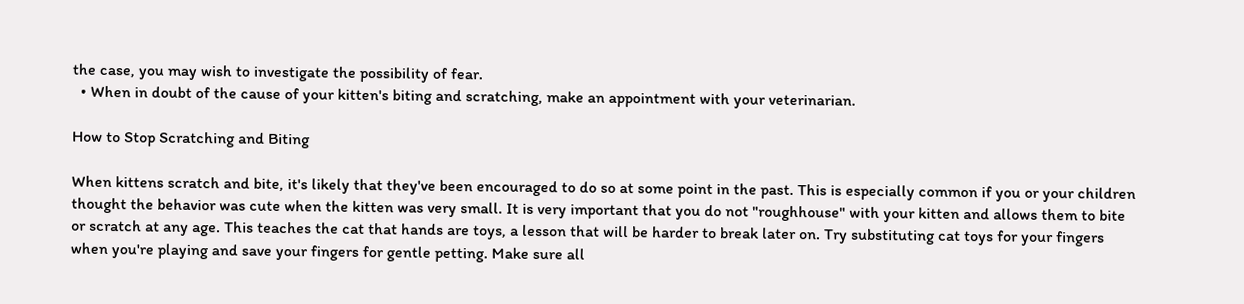the case, you may wish to investigate the possibility of fear.
  • When in doubt of the cause of your kitten's biting and scratching, make an appointment with your veterinarian.

How to Stop Scratching and Biting

When kittens scratch and bite, it's likely that they've been encouraged to do so at some point in the past. This is especially common if you or your children thought the behavior was cute when the kitten was very small. It is very important that you do not "roughhouse" with your kitten and allows them to bite or scratch at any age. This teaches the cat that hands are toys, a lesson that will be harder to break later on. Try substituting cat toys for your fingers when you're playing and save your fingers for gentle petting. Make sure all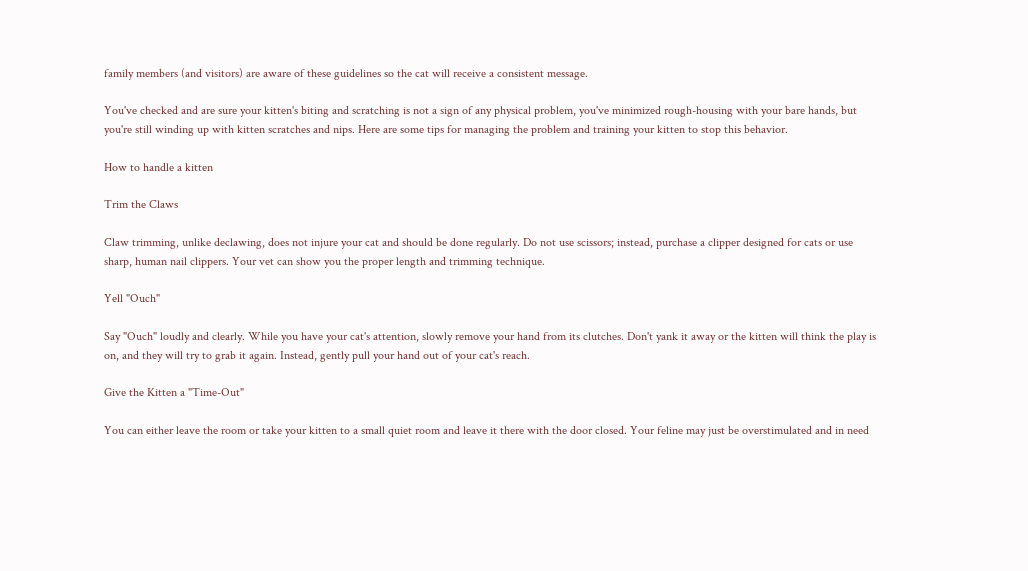family members (and visitors) are aware of these guidelines so the cat will receive a consistent message.

You've checked and are sure your kitten's biting and scratching is not a sign of any physical problem, you've minimized rough-housing with your bare hands, but you're still winding up with kitten scratches and nips. Here are some tips for managing the problem and training your kitten to stop this behavior.

How to handle a kitten

Trim the Claws

Claw trimming, unlike declawing, does not injure your cat and should be done regularly. Do not use scissors; instead, purchase a clipper designed for cats or use sharp, human nail clippers. Your vet can show you the proper length and trimming technique.

Yell "Ouch"

Say "Ouch" loudly and clearly. While you have your cat's attention, slowly remove your hand from its clutches. Don't yank it away or the kitten will think the play is on, and they will try to grab it again. Instead, gently pull your hand out of your cat's reach.

Give the Kitten a "Time-Out"

You can either leave the room or take your kitten to a small quiet room and leave it there with the door closed. Your feline may just be overstimulated and in need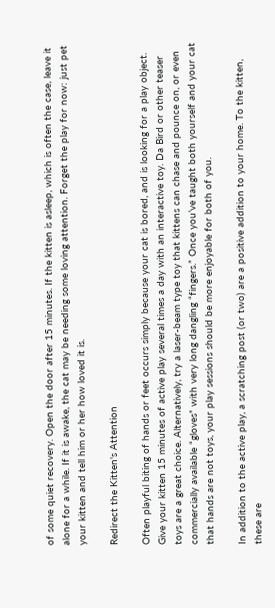of some quiet recovery. Open the door after 15 minutes. If the kitten is asleep, which is often the case, leave it alone for a while. If it is awake, the cat may be needing some loving attention. Forget the play for now: just pet your kitten and tell him or her how loved it is.

Redirect the Kitten's Attention

Often playful biting of hands or feet occurs simply because your cat is bored, and is looking for a play object. Give your kitten 15 minutes of active play several times a day with an interactive toy. Da Bird or other teaser toys are a great choice. Alternatively, try a laser-beam type toy that kittens can chase and pounce on, or even commercially available “gloves” with very long dangling “fingers.” Once you’ve taught both yourself and your cat that hands are not toys, your play sessions should be more enjoyable for both of you.

In addition to the active play, a scratching post (or two) are a positive addition to your home. To the kitten, these are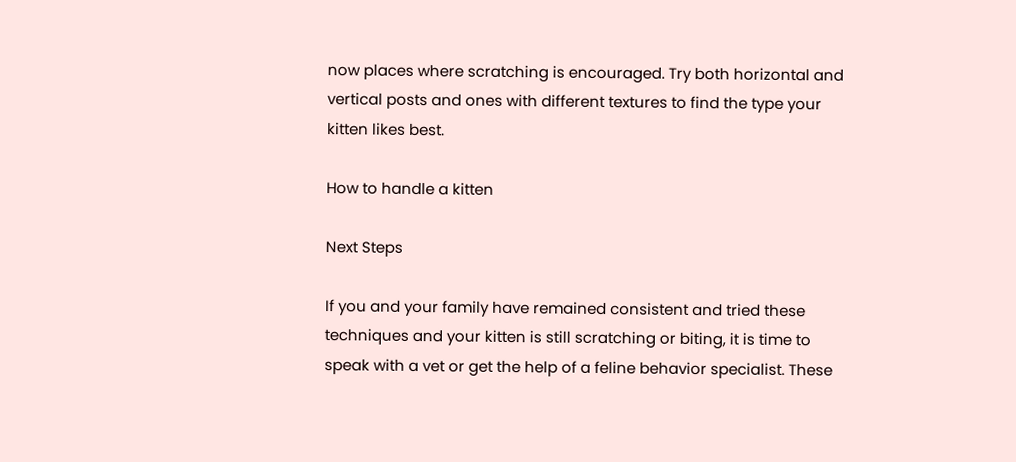now places where scratching is encouraged. Try both horizontal and vertical posts and ones with different textures to find the type your kitten likes best.

How to handle a kitten

Next Steps

If you and your family have remained consistent and tried these techniques and your kitten is still scratching or biting, it is time to speak with a vet or get the help of a feline behavior specialist. These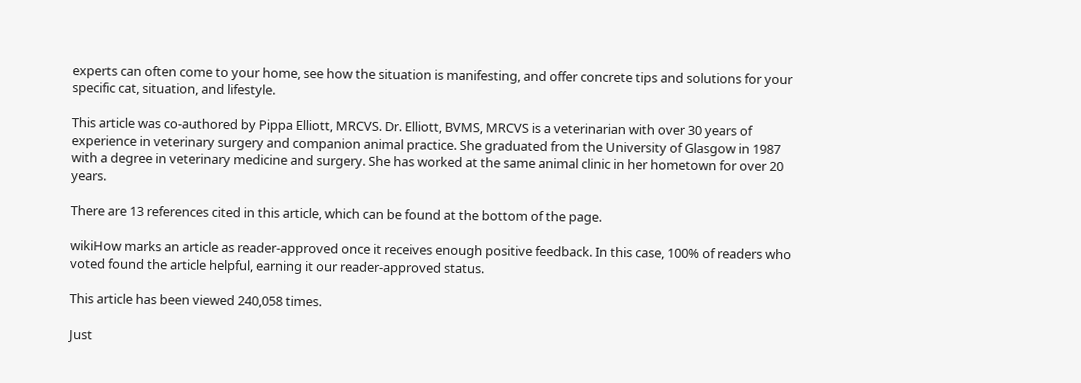experts can often come to your home, see how the situation is manifesting, and offer concrete tips and solutions for your specific cat, situation, and lifestyle.

This article was co-authored by Pippa Elliott, MRCVS. Dr. Elliott, BVMS, MRCVS is a veterinarian with over 30 years of experience in veterinary surgery and companion animal practice. She graduated from the University of Glasgow in 1987 with a degree in veterinary medicine and surgery. She has worked at the same animal clinic in her hometown for over 20 years.

There are 13 references cited in this article, which can be found at the bottom of the page.

wikiHow marks an article as reader-approved once it receives enough positive feedback. In this case, 100% of readers who voted found the article helpful, earning it our reader-approved status.

This article has been viewed 240,058 times.

Just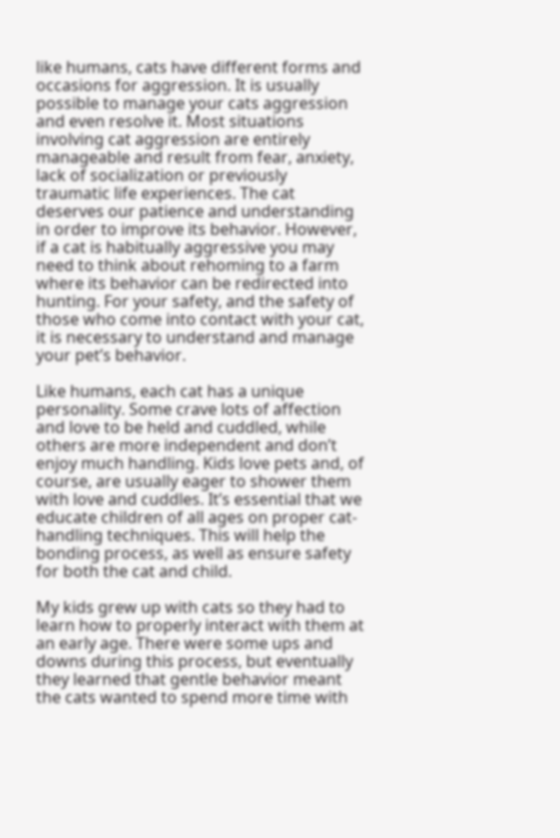like humans, cats have different forms and occasions for aggression. It is usually possible to manage your cats aggression and even resolve it. Most situations involving cat aggression are entirely manageable and result from fear, anxiety, lack of socialization or previously traumatic life experiences. The cat deserves our patience and understanding in order to improve its behavior. However, if a cat is habitually aggressive you may need to think about rehoming to a farm where its behavior can be redirected into hunting. For your safety, and the safety of those who come into contact with your cat, it is necessary to understand and manage your pet’s behavior.

Like humans, each cat has a unique personality. Some crave lots of affection and love to be held and cuddled, while others are more independent and don’t enjoy much handling. Kids love pets and, of course, are usually eager to shower them with love and cuddles. It’s essential that we educate children of all ages on proper cat-handling techniques. This will help the bonding process, as well as ensure safety for both the cat and child.

My kids grew up with cats so they had to learn how to properly interact with them at an early age. There were some ups and downs during this process, but eventually they learned that gentle behavior meant the cats wanted to spend more time with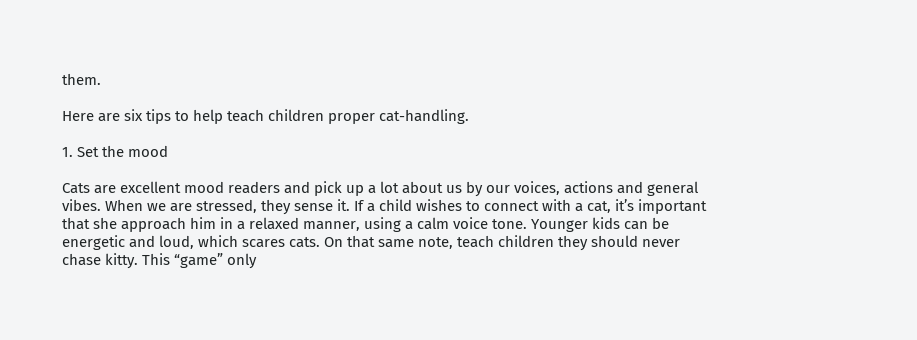them.

Here are six tips to help teach children proper cat-handling.

1. Set the mood

Cats are excellent mood readers and pick up a lot about us by our voices, actions and general vibes. When we are stressed, they sense it. If a child wishes to connect with a cat, it’s important that she approach him in a relaxed manner, using a calm voice tone. Younger kids can be energetic and loud, which scares cats. On that same note, teach children they should never chase kitty. This “game” only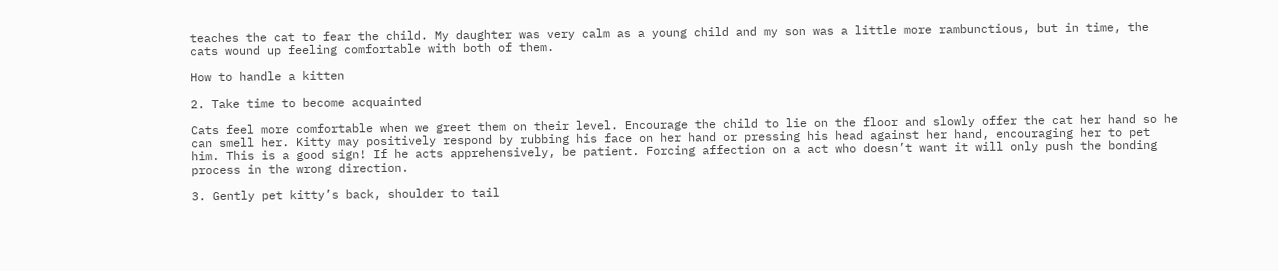teaches the cat to fear the child. My daughter was very calm as a young child and my son was a little more rambunctious, but in time, the cats wound up feeling comfortable with both of them.

How to handle a kitten

2. Take time to become acquainted

Cats feel more comfortable when we greet them on their level. Encourage the child to lie on the floor and slowly offer the cat her hand so he can smell her. Kitty may positively respond by rubbing his face on her hand or pressing his head against her hand, encouraging her to pet him. This is a good sign! If he acts apprehensively, be patient. Forcing affection on a act who doesn’t want it will only push the bonding process in the wrong direction.

3. Gently pet kitty’s back, shoulder to tail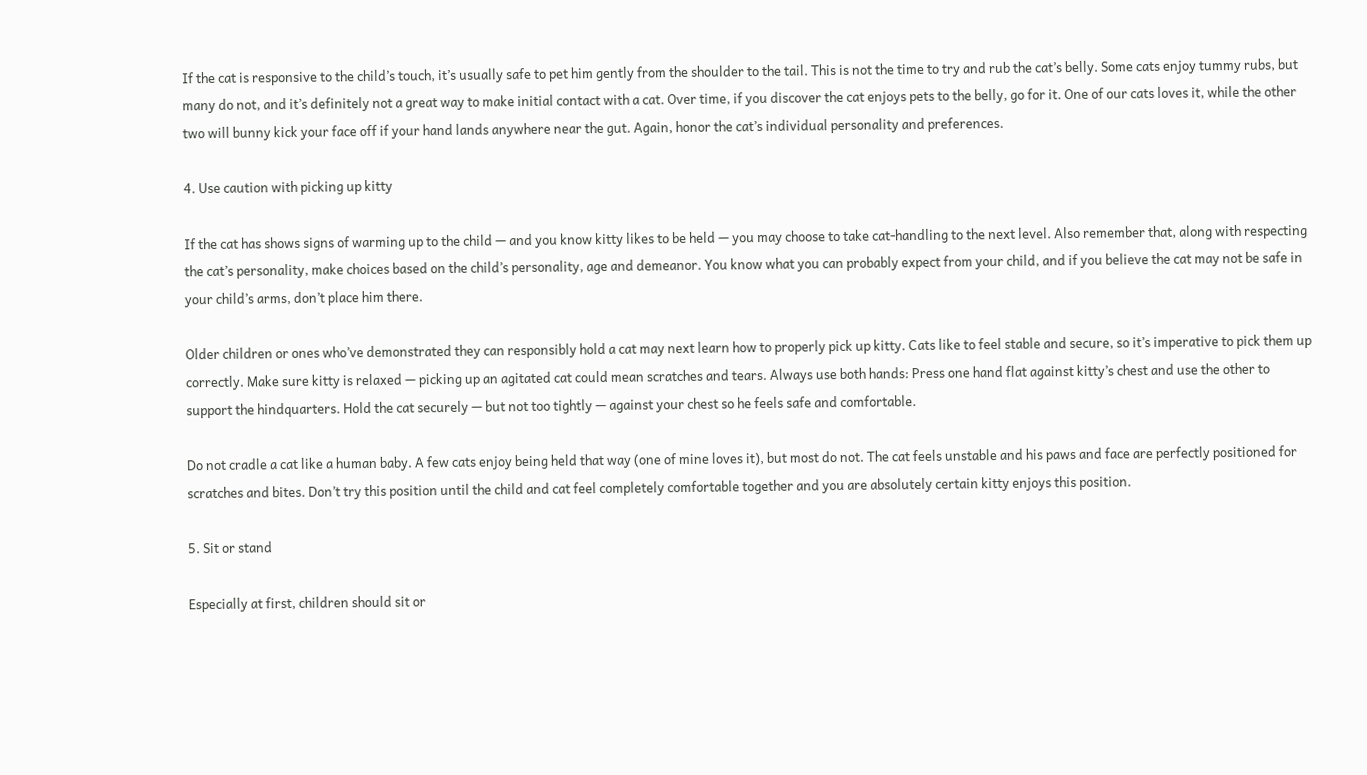If the cat is responsive to the child’s touch, it’s usually safe to pet him gently from the shoulder to the tail. This is not the time to try and rub the cat’s belly. Some cats enjoy tummy rubs, but many do not, and it’s definitely not a great way to make initial contact with a cat. Over time, if you discover the cat enjoys pets to the belly, go for it. One of our cats loves it, while the other two will bunny kick your face off if your hand lands anywhere near the gut. Again, honor the cat’s individual personality and preferences.

4. Use caution with picking up kitty

If the cat has shows signs of warming up to the child — and you know kitty likes to be held — you may choose to take cat-handling to the next level. Also remember that, along with respecting the cat’s personality, make choices based on the child’s personality, age and demeanor. You know what you can probably expect from your child, and if you believe the cat may not be safe in your child’s arms, don’t place him there.

Older children or ones who’ve demonstrated they can responsibly hold a cat may next learn how to properly pick up kitty. Cats like to feel stable and secure, so it’s imperative to pick them up correctly. Make sure kitty is relaxed — picking up an agitated cat could mean scratches and tears. Always use both hands: Press one hand flat against kitty’s chest and use the other to support the hindquarters. Hold the cat securely — but not too tightly — against your chest so he feels safe and comfortable.

Do not cradle a cat like a human baby. A few cats enjoy being held that way (one of mine loves it), but most do not. The cat feels unstable and his paws and face are perfectly positioned for scratches and bites. Don’t try this position until the child and cat feel completely comfortable together and you are absolutely certain kitty enjoys this position.

5. Sit or stand

Especially at first, children should sit or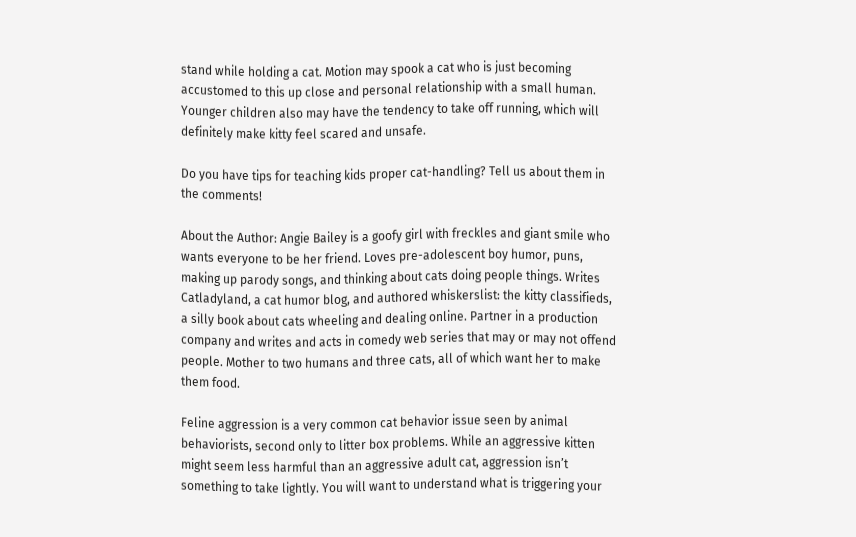stand while holding a cat. Motion may spook a cat who is just becoming accustomed to this up close and personal relationship with a small human. Younger children also may have the tendency to take off running, which will definitely make kitty feel scared and unsafe.

Do you have tips for teaching kids proper cat-handling? Tell us about them in the comments!

About the Author: Angie Bailey is a goofy girl with freckles and giant smile who wants everyone to be her friend. Loves pre-adolescent boy humor, puns, making up parody songs, and thinking about cats doing people things. Writes Catladyland, a cat humor blog, and authored whiskerslist: the kitty classifieds, a silly book about cats wheeling and dealing online. Partner in a production company and writes and acts in comedy web series that may or may not offend people. Mother to two humans and three cats, all of which want her to make them food.

Feline aggression is a very common cat behavior issue seen by animal behaviorists, second only to litter box problems. While an aggressive kitten might seem less harmful than an aggressive adult cat, aggression isn’t something to take lightly. You will want to understand what is triggering your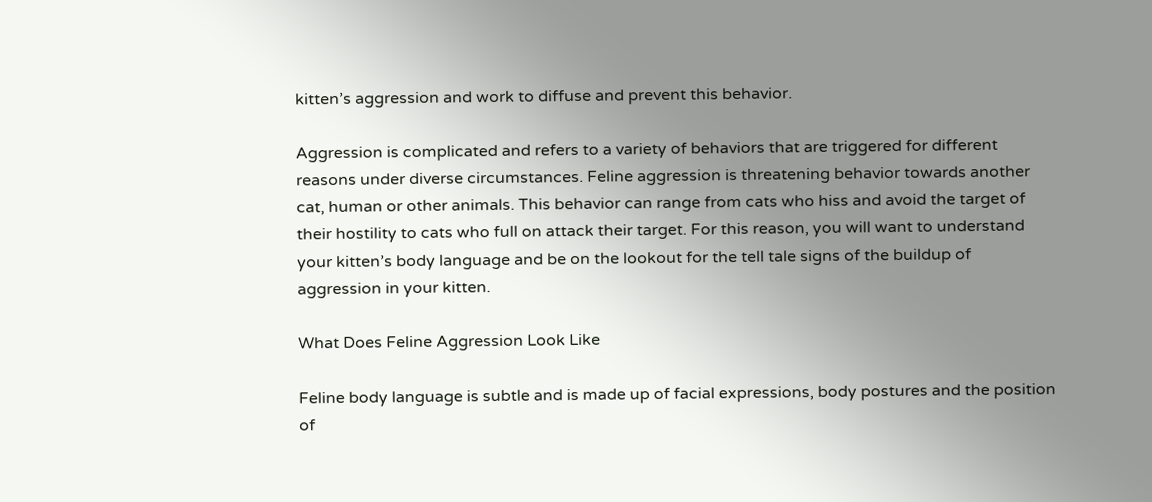kitten’s aggression and work to diffuse and prevent this behavior.

Aggression is complicated and refers to a variety of behaviors that are triggered for different reasons under diverse circumstances. Feline aggression is threatening behavior towards another cat, human or other animals. This behavior can range from cats who hiss and avoid the target of their hostility to cats who full on attack their target. For this reason, you will want to understand your kitten’s body language and be on the lookout for the tell tale signs of the buildup of aggression in your kitten.

What Does Feline Aggression Look Like

Feline body language is subtle and is made up of facial expressions, body postures and the position of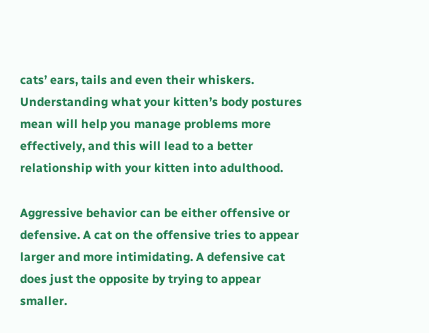cats’ ears, tails and even their whiskers. Understanding what your kitten’s body postures mean will help you manage problems more effectively, and this will lead to a better relationship with your kitten into adulthood.

Aggressive behavior can be either offensive or defensive. A cat on the offensive tries to appear larger and more intimidating. A defensive cat does just the opposite by trying to appear smaller.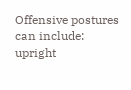Offensive postures can include: upright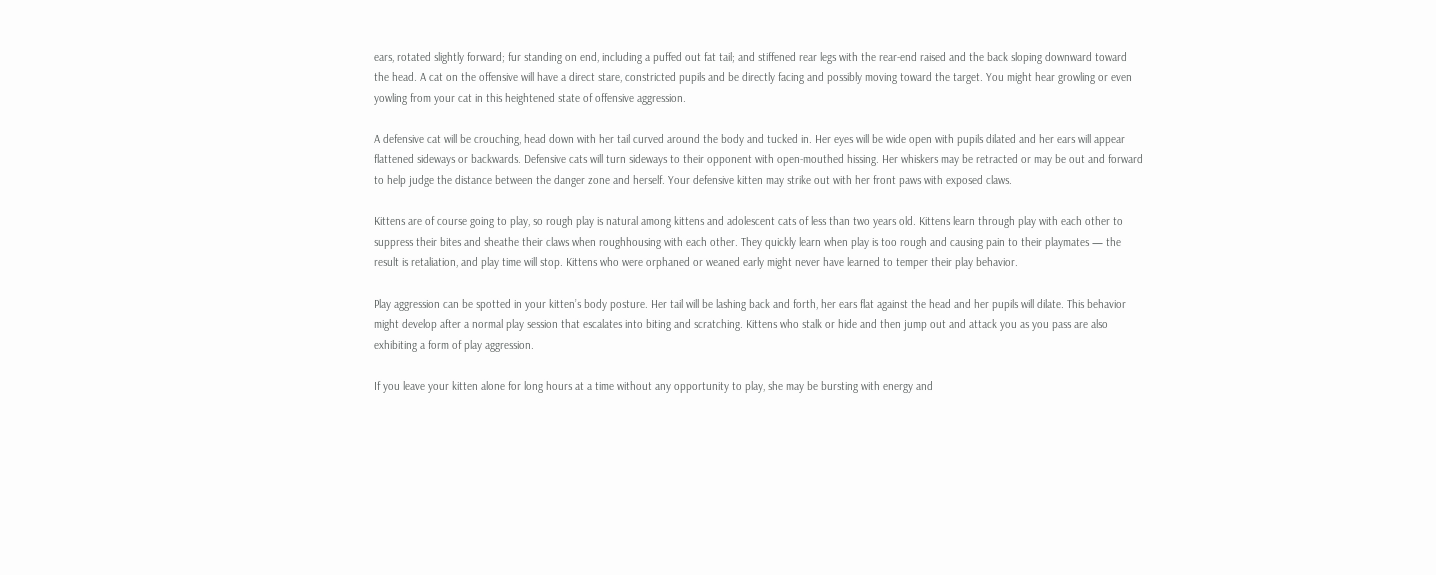ears, rotated slightly forward; fur standing on end, including a puffed out fat tail; and stiffened rear legs with the rear-end raised and the back sloping downward toward the head. A cat on the offensive will have a direct stare, constricted pupils and be directly facing and possibly moving toward the target. You might hear growling or even yowling from your cat in this heightened state of offensive aggression.

A defensive cat will be crouching, head down with her tail curved around the body and tucked in. Her eyes will be wide open with pupils dilated and her ears will appear flattened sideways or backwards. Defensive cats will turn sideways to their opponent with open-mouthed hissing. Her whiskers may be retracted or may be out and forward to help judge the distance between the danger zone and herself. Your defensive kitten may strike out with her front paws with exposed claws.

Kittens are of course going to play, so rough play is natural among kittens and adolescent cats of less than two years old. Kittens learn through play with each other to suppress their bites and sheathe their claws when roughhousing with each other. They quickly learn when play is too rough and causing pain to their playmates — the result is retaliation, and play time will stop. Kittens who were orphaned or weaned early might never have learned to temper their play behavior.

Play aggression can be spotted in your kitten’s body posture. Her tail will be lashing back and forth, her ears flat against the head and her pupils will dilate. This behavior might develop after a normal play session that escalates into biting and scratching. Kittens who stalk or hide and then jump out and attack you as you pass are also exhibiting a form of play aggression.

If you leave your kitten alone for long hours at a time without any opportunity to play, she may be bursting with energy and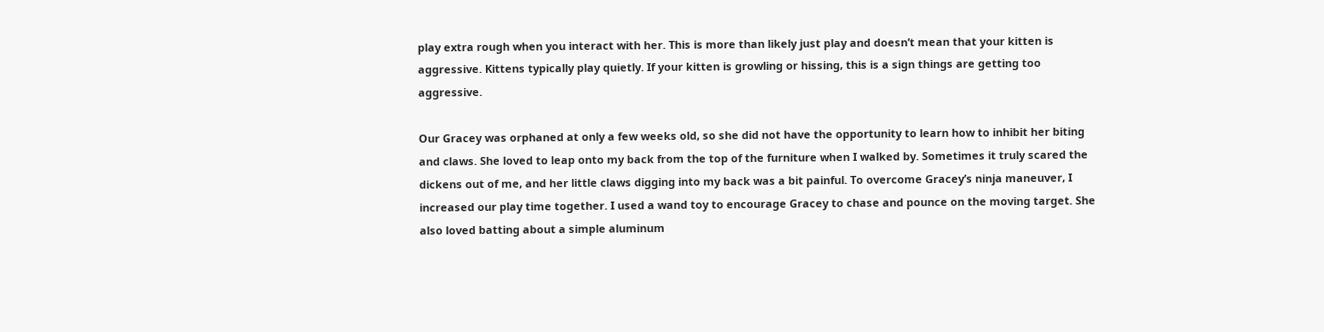play extra rough when you interact with her. This is more than likely just play and doesn’t mean that your kitten is aggressive. Kittens typically play quietly. If your kitten is growling or hissing, this is a sign things are getting too aggressive.

Our Gracey was orphaned at only a few weeks old, so she did not have the opportunity to learn how to inhibit her biting and claws. She loved to leap onto my back from the top of the furniture when I walked by. Sometimes it truly scared the dickens out of me, and her little claws digging into my back was a bit painful. To overcome Gracey’s ninja maneuver, I increased our play time together. I used a wand toy to encourage Gracey to chase and pounce on the moving target. She also loved batting about a simple aluminum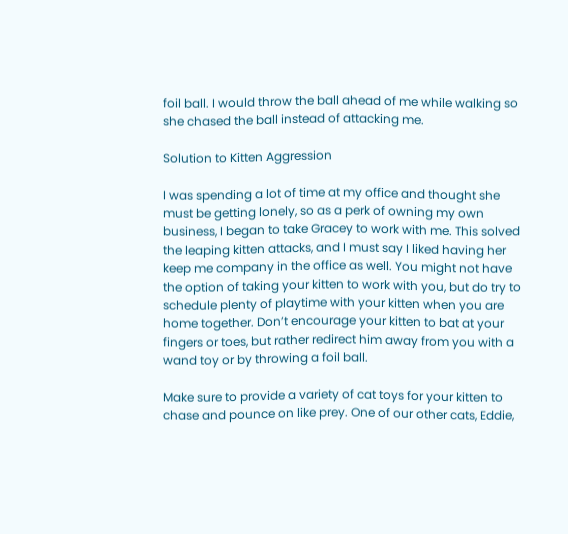foil ball. I would throw the ball ahead of me while walking so she chased the ball instead of attacking me.

Solution to Kitten Aggression

I was spending a lot of time at my office and thought she must be getting lonely, so as a perk of owning my own business, I began to take Gracey to work with me. This solved the leaping kitten attacks, and I must say I liked having her keep me company in the office as well. You might not have the option of taking your kitten to work with you, but do try to schedule plenty of playtime with your kitten when you are home together. Don’t encourage your kitten to bat at your fingers or toes, but rather redirect him away from you with a wand toy or by throwing a foil ball.

Make sure to provide a variety of cat toys for your kitten to chase and pounce on like prey. One of our other cats, Eddie,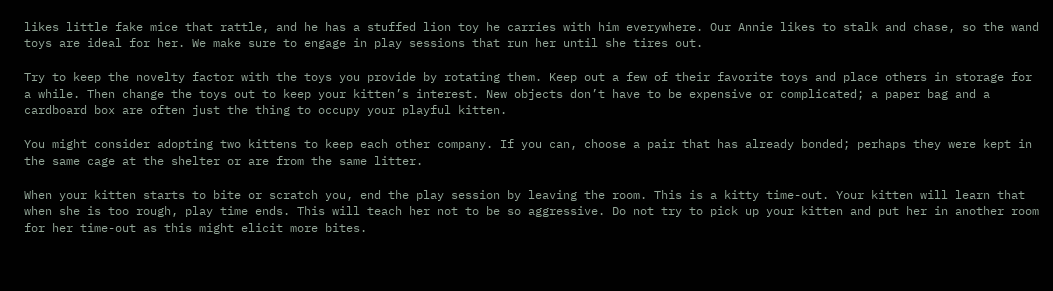likes little fake mice that rattle, and he has a stuffed lion toy he carries with him everywhere. Our Annie likes to stalk and chase, so the wand toys are ideal for her. We make sure to engage in play sessions that run her until she tires out.

Try to keep the novelty factor with the toys you provide by rotating them. Keep out a few of their favorite toys and place others in storage for a while. Then change the toys out to keep your kitten’s interest. New objects don’t have to be expensive or complicated; a paper bag and a cardboard box are often just the thing to occupy your playful kitten.

You might consider adopting two kittens to keep each other company. If you can, choose a pair that has already bonded; perhaps they were kept in the same cage at the shelter or are from the same litter.

When your kitten starts to bite or scratch you, end the play session by leaving the room. This is a kitty time-out. Your kitten will learn that when she is too rough, play time ends. This will teach her not to be so aggressive. Do not try to pick up your kitten and put her in another room for her time-out as this might elicit more bites.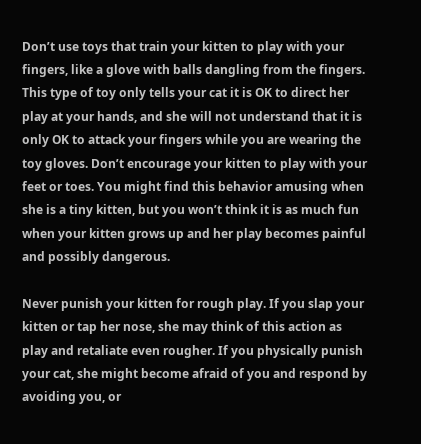Don’t use toys that train your kitten to play with your fingers, like a glove with balls dangling from the fingers. This type of toy only tells your cat it is OK to direct her play at your hands, and she will not understand that it is only OK to attack your fingers while you are wearing the toy gloves. Don’t encourage your kitten to play with your feet or toes. You might find this behavior amusing when she is a tiny kitten, but you won’t think it is as much fun when your kitten grows up and her play becomes painful and possibly dangerous.

Never punish your kitten for rough play. If you slap your kitten or tap her nose, she may think of this action as play and retaliate even rougher. If you physically punish your cat, she might become afraid of you and respond by avoiding you, or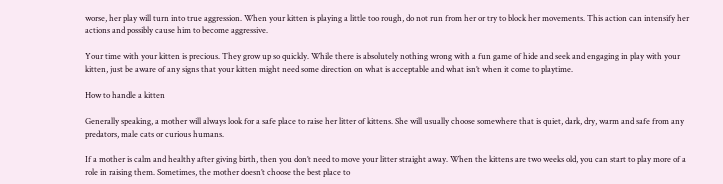worse, her play will turn into true aggression. When your kitten is playing a little too rough, do not run from her or try to block her movements. This action can intensify her actions and possibly cause him to become aggressive.

Your time with your kitten is precious. They grow up so quickly. While there is absolutely nothing wrong with a fun game of hide and seek and engaging in play with your kitten, just be aware of any signs that your kitten might need some direction on what is acceptable and what isn’t when it come to playtime.

How to handle a kitten

Generally speaking, a mother will always look for a safe place to raise her litter of kittens. She will usually choose somewhere that is quiet, dark, dry, warm and safe from any predators, male cats or curious humans.

If a mother is calm and healthy after giving birth, then you don’t need to move your litter straight away. When the kittens are two weeks old, you can start to play more of a role in raising them. Sometimes, the mother doesn’t choose the best place to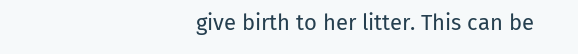give birth to her litter. This can be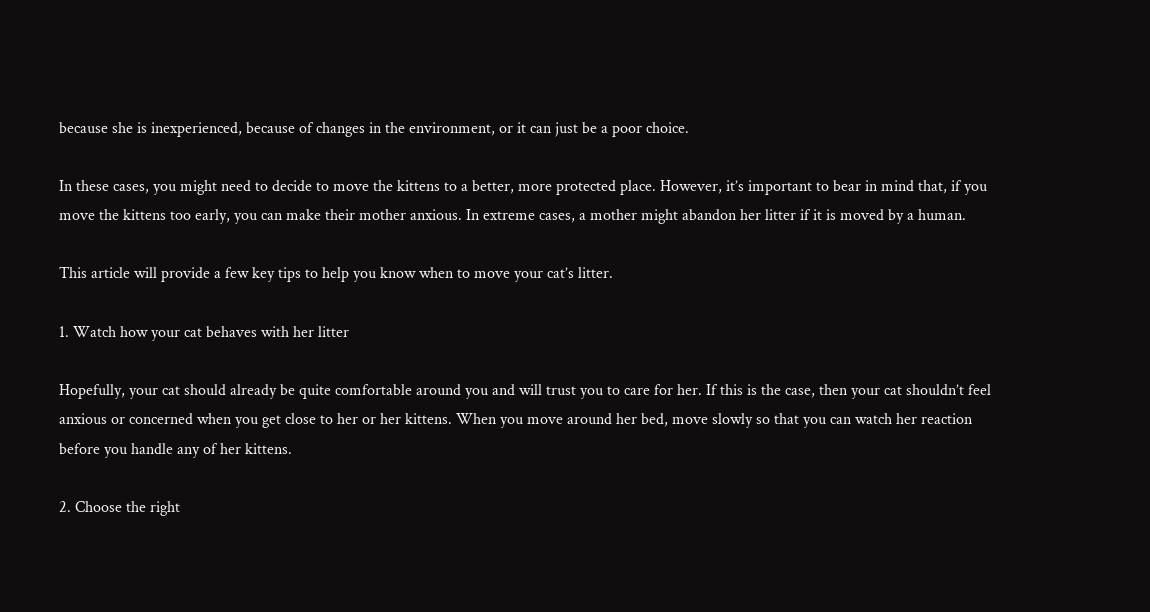because she is inexperienced, because of changes in the environment, or it can just be a poor choice.

In these cases, you might need to decide to move the kittens to a better, more protected place. However, it’s important to bear in mind that, if you move the kittens too early, you can make their mother anxious. In extreme cases, a mother might abandon her litter if it is moved by a human.

This article will provide a few key tips to help you know when to move your cat’s litter.

1. Watch how your cat behaves with her litter

Hopefully, your cat should already be quite comfortable around you and will trust you to care for her. If this is the case, then your cat shouldn’t feel anxious or concerned when you get close to her or her kittens. When you move around her bed, move slowly so that you can watch her reaction before you handle any of her kittens.

2. Choose the right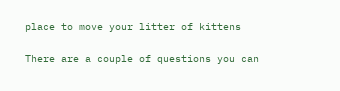place to move your litter of kittens

There are a couple of questions you can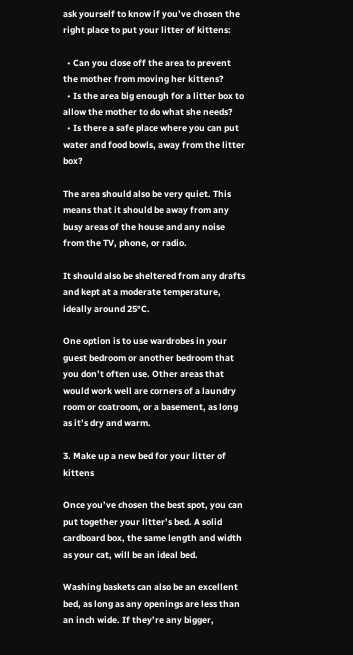ask yourself to know if you’ve chosen the right place to put your litter of kittens:

  • Can you close off the area to prevent the mother from moving her kittens?
  • Is the area big enough for a litter box to allow the mother to do what she needs?
  • Is there a safe place where you can put water and food bowls, away from the litter box?

The area should also be very quiet. This means that it should be away from any busy areas of the house and any noise from the TV, phone, or radio.

It should also be sheltered from any drafts and kept at a moderate temperature, ideally around 25°C.

One option is to use wardrobes in your guest bedroom or another bedroom that you don’t often use. Other areas that would work well are corners of a laundry room or coatroom, or a basement, as long as it’s dry and warm.

3. Make up a new bed for your litter of kittens

Once you’ve chosen the best spot, you can put together your litter’s bed. A solid cardboard box, the same length and width as your cat, will be an ideal bed.

Washing baskets can also be an excellent bed, as long as any openings are less than an inch wide. If they’re any bigger,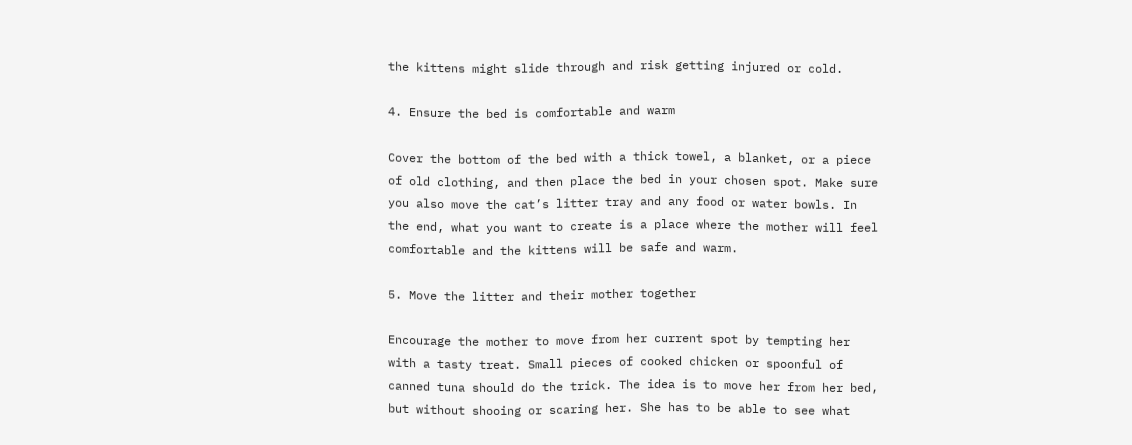the kittens might slide through and risk getting injured or cold.

4. Ensure the bed is comfortable and warm

Cover the bottom of the bed with a thick towel, a blanket, or a piece of old clothing, and then place the bed in your chosen spot. Make sure you also move the cat’s litter tray and any food or water bowls. In the end, what you want to create is a place where the mother will feel comfortable and the kittens will be safe and warm.

5. Move the litter and their mother together

Encourage the mother to move from her current spot by tempting her with a tasty treat. Small pieces of cooked chicken or spoonful of canned tuna should do the trick. The idea is to move her from her bed, but without shooing or scaring her. She has to be able to see what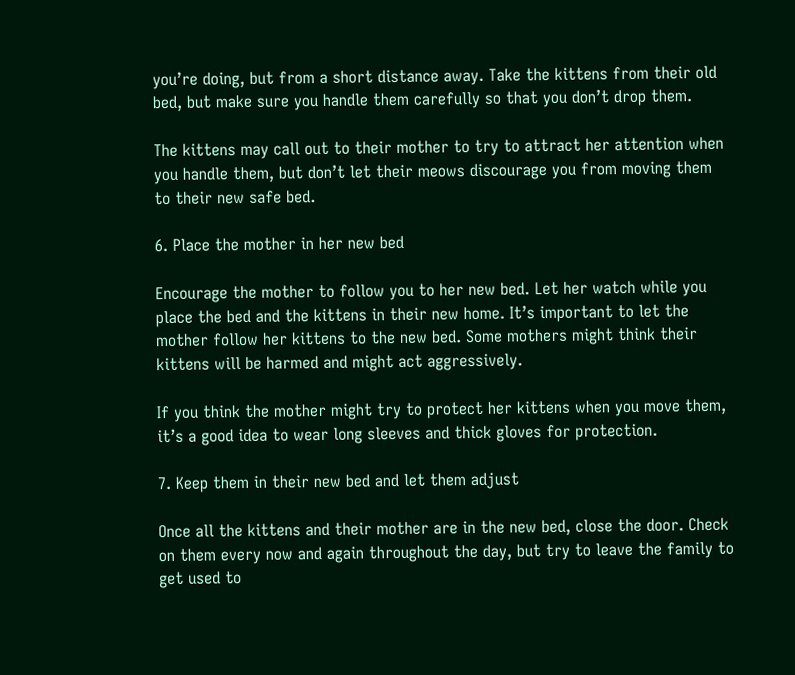you’re doing, but from a short distance away. Take the kittens from their old bed, but make sure you handle them carefully so that you don’t drop them.

The kittens may call out to their mother to try to attract her attention when you handle them, but don’t let their meows discourage you from moving them to their new safe bed.

6. Place the mother in her new bed

Encourage the mother to follow you to her new bed. Let her watch while you place the bed and the kittens in their new home. It’s important to let the mother follow her kittens to the new bed. Some mothers might think their kittens will be harmed and might act aggressively.

If you think the mother might try to protect her kittens when you move them, it’s a good idea to wear long sleeves and thick gloves for protection.

7. Keep them in their new bed and let them adjust

Once all the kittens and their mother are in the new bed, close the door. Check on them every now and again throughout the day, but try to leave the family to get used to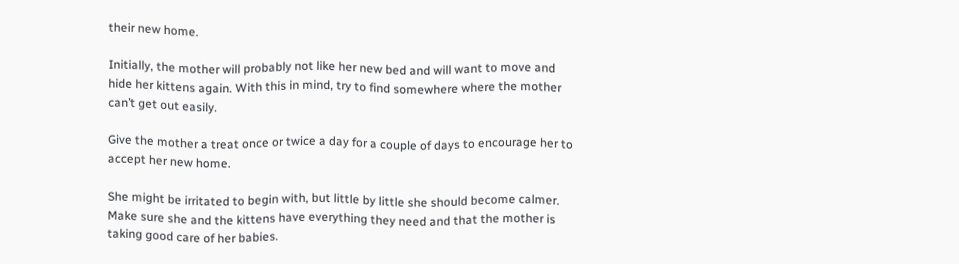their new home.

Initially, the mother will probably not like her new bed and will want to move and hide her kittens again. With this in mind, try to find somewhere where the mother can’t get out easily.

Give the mother a treat once or twice a day for a couple of days to encourage her to accept her new home.

She might be irritated to begin with, but little by little she should become calmer. Make sure she and the kittens have everything they need and that the mother is taking good care of her babies.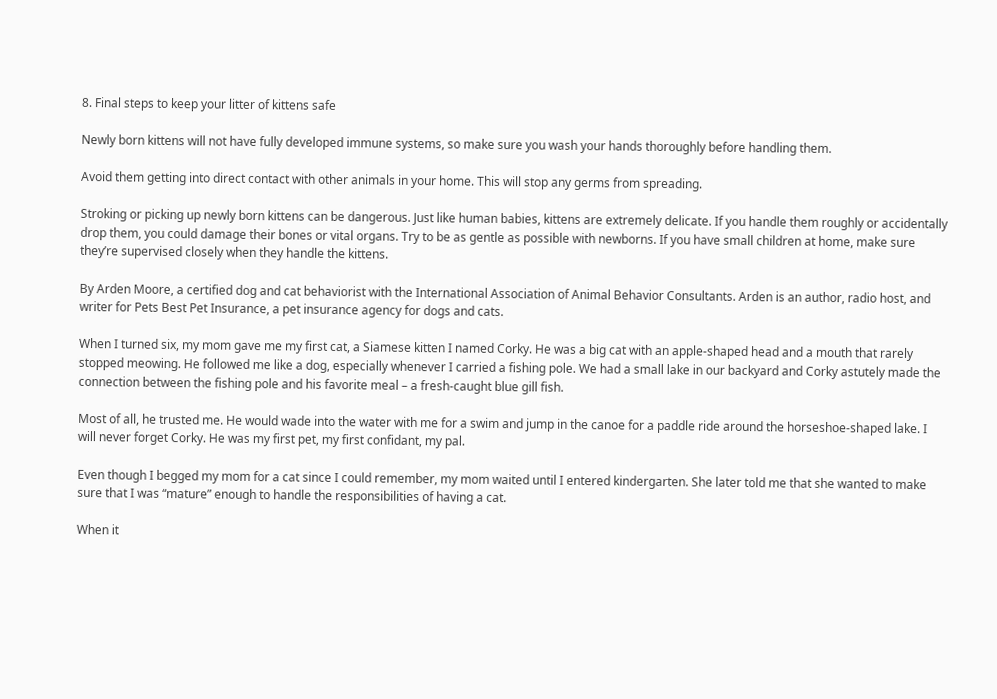8. Final steps to keep your litter of kittens safe

Newly born kittens will not have fully developed immune systems, so make sure you wash your hands thoroughly before handling them.

Avoid them getting into direct contact with other animals in your home. This will stop any germs from spreading.

Stroking or picking up newly born kittens can be dangerous. Just like human babies, kittens are extremely delicate. If you handle them roughly or accidentally drop them, you could damage their bones or vital organs. Try to be as gentle as possible with newborns. If you have small children at home, make sure they’re supervised closely when they handle the kittens.

By Arden Moore, a certified dog and cat behaviorist with the International Association of Animal Behavior Consultants. Arden is an author, radio host, and writer for Pets Best Pet Insurance, a pet insurance agency for dogs and cats.

When I turned six, my mom gave me my first cat, a Siamese kitten I named Corky. He was a big cat with an apple-shaped head and a mouth that rarely stopped meowing. He followed me like a dog, especially whenever I carried a fishing pole. We had a small lake in our backyard and Corky astutely made the connection between the fishing pole and his favorite meal – a fresh-caught blue gill fish.

Most of all, he trusted me. He would wade into the water with me for a swim and jump in the canoe for a paddle ride around the horseshoe-shaped lake. I will never forget Corky. He was my first pet, my first confidant, my pal.

Even though I begged my mom for a cat since I could remember, my mom waited until I entered kindergarten. She later told me that she wanted to make sure that I was “mature” enough to handle the responsibilities of having a cat.

When it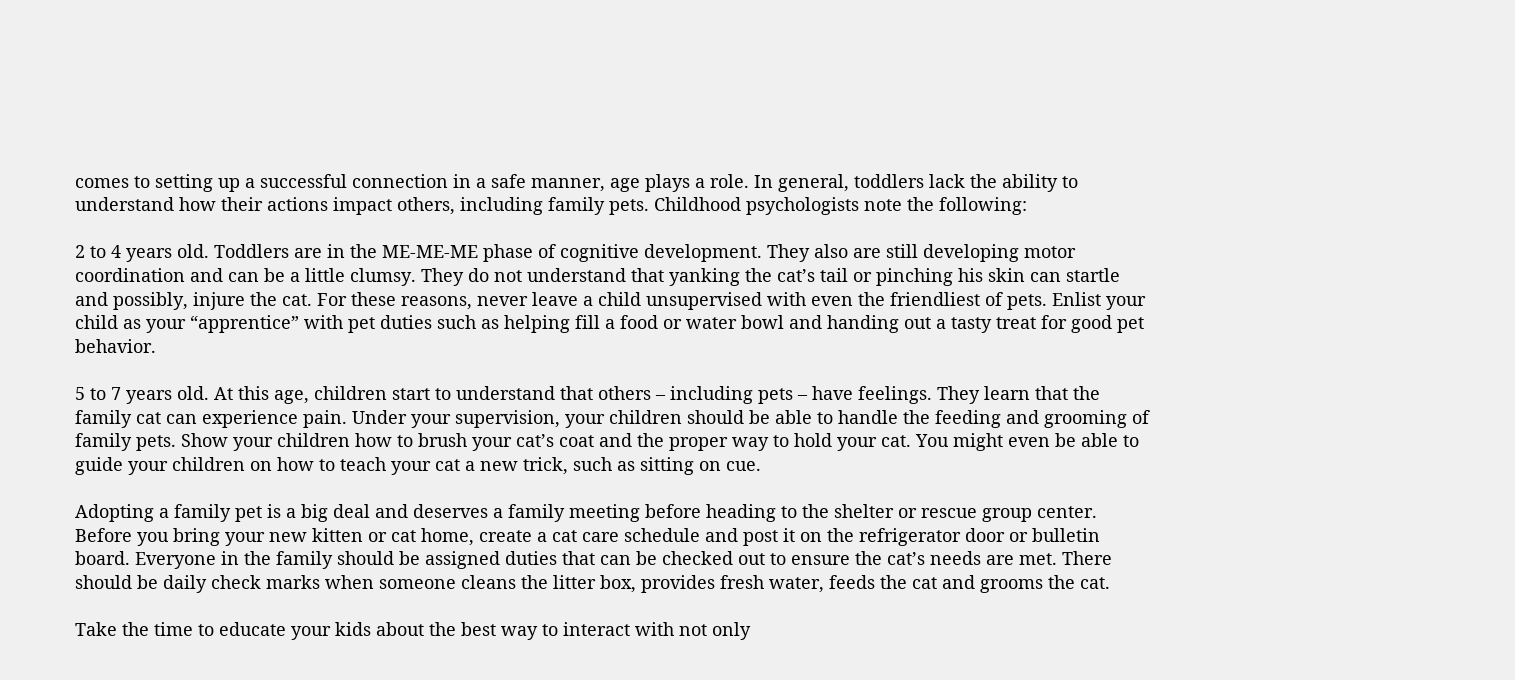comes to setting up a successful connection in a safe manner, age plays a role. In general, toddlers lack the ability to understand how their actions impact others, including family pets. Childhood psychologists note the following:

2 to 4 years old. Toddlers are in the ME-ME-ME phase of cognitive development. They also are still developing motor coordination and can be a little clumsy. They do not understand that yanking the cat’s tail or pinching his skin can startle and possibly, injure the cat. For these reasons, never leave a child unsupervised with even the friendliest of pets. Enlist your child as your “apprentice” with pet duties such as helping fill a food or water bowl and handing out a tasty treat for good pet behavior.

5 to 7 years old. At this age, children start to understand that others – including pets – have feelings. They learn that the family cat can experience pain. Under your supervision, your children should be able to handle the feeding and grooming of family pets. Show your children how to brush your cat’s coat and the proper way to hold your cat. You might even be able to guide your children on how to teach your cat a new trick, such as sitting on cue.

Adopting a family pet is a big deal and deserves a family meeting before heading to the shelter or rescue group center. Before you bring your new kitten or cat home, create a cat care schedule and post it on the refrigerator door or bulletin board. Everyone in the family should be assigned duties that can be checked out to ensure the cat’s needs are met. There should be daily check marks when someone cleans the litter box, provides fresh water, feeds the cat and grooms the cat.

Take the time to educate your kids about the best way to interact with not only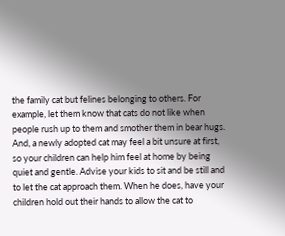the family cat but felines belonging to others. For example, let them know that cats do not like when people rush up to them and smother them in bear hugs. And, a newly adopted cat may feel a bit unsure at first, so your children can help him feel at home by being quiet and gentle. Advise your kids to sit and be still and to let the cat approach them. When he does, have your children hold out their hands to allow the cat to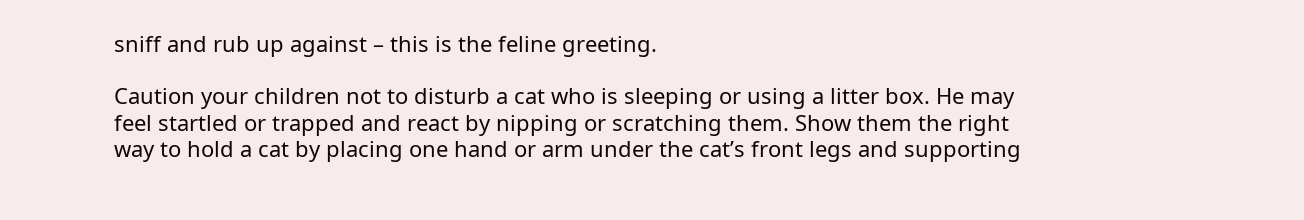sniff and rub up against – this is the feline greeting.

Caution your children not to disturb a cat who is sleeping or using a litter box. He may feel startled or trapped and react by nipping or scratching them. Show them the right way to hold a cat by placing one hand or arm under the cat’s front legs and supporting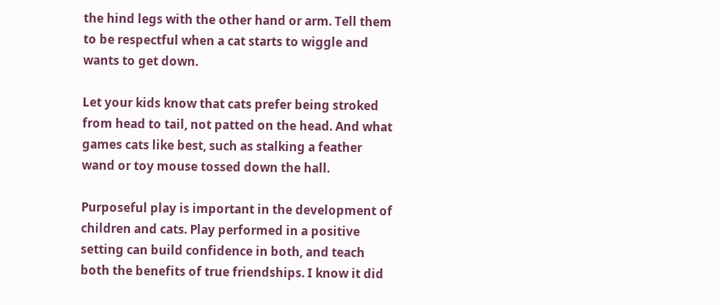the hind legs with the other hand or arm. Tell them to be respectful when a cat starts to wiggle and wants to get down.

Let your kids know that cats prefer being stroked from head to tail, not patted on the head. And what games cats like best, such as stalking a feather wand or toy mouse tossed down the hall.

Purposeful play is important in the development of children and cats. Play performed in a positive setting can build confidence in both, and teach both the benefits of true friendships. I know it did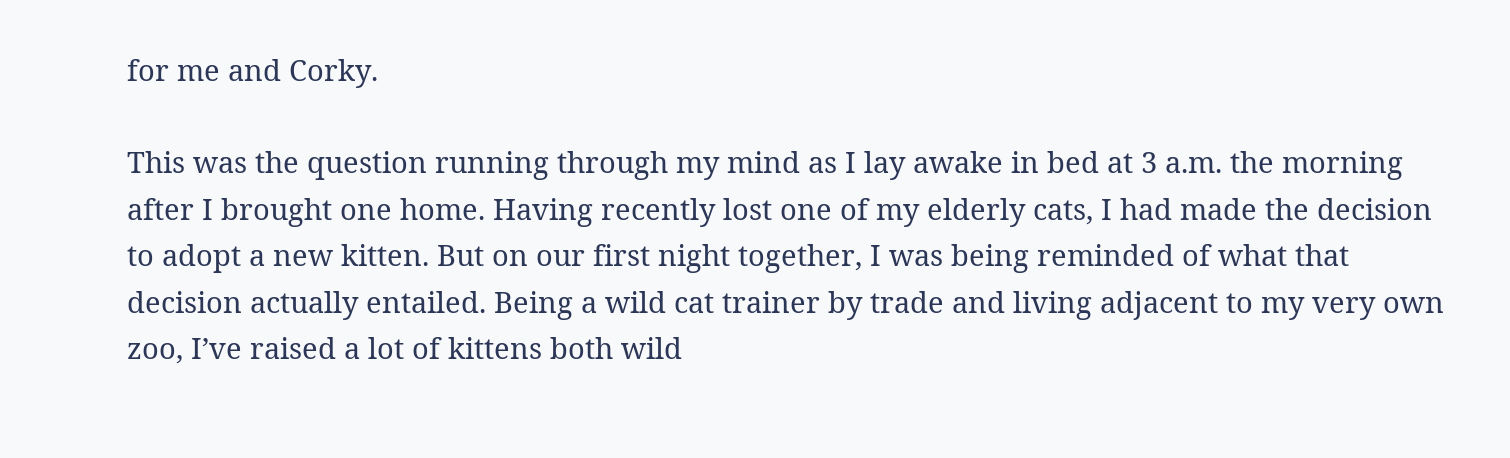for me and Corky.

This was the question running through my mind as I lay awake in bed at 3 a.m. the morning after I brought one home. Having recently lost one of my elderly cats, I had made the decision to adopt a new kitten. But on our first night together, I was being reminded of what that decision actually entailed. Being a wild cat trainer by trade and living adjacent to my very own zoo, I’ve raised a lot of kittens both wild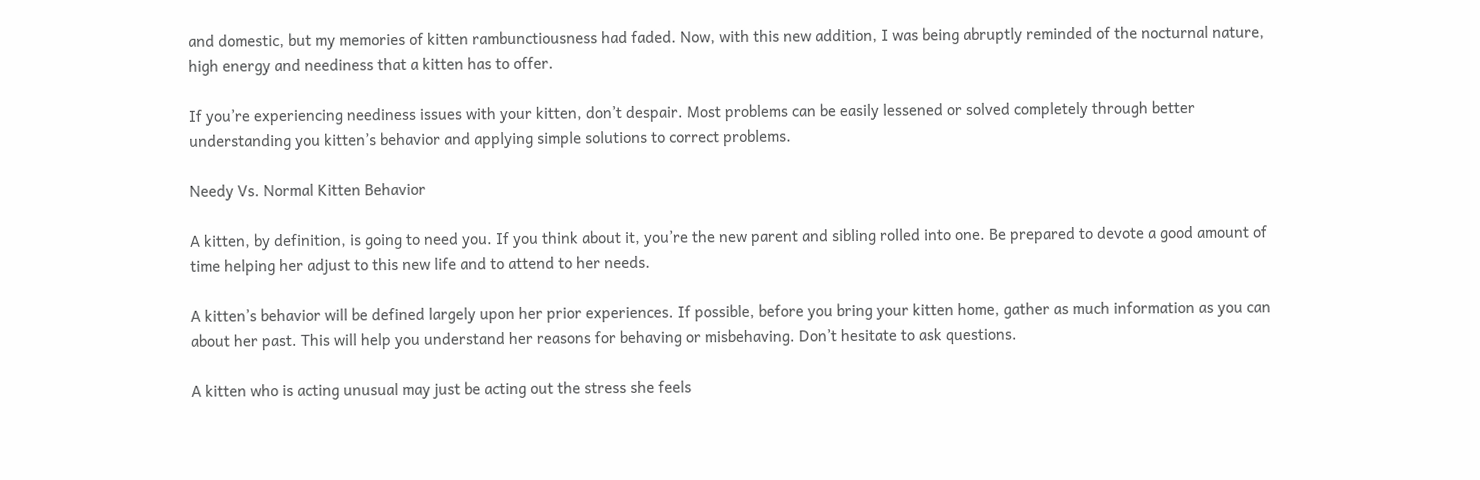and domestic, but my memories of kitten rambunctiousness had faded. Now, with this new addition, I was being abruptly reminded of the nocturnal nature, high energy and neediness that a kitten has to offer.

If you’re experiencing neediness issues with your kitten, don’t despair. Most problems can be easily lessened or solved completely through better understanding you kitten’s behavior and applying simple solutions to correct problems.

Needy Vs. Normal Kitten Behavior

A kitten, by definition, is going to need you. If you think about it, you’re the new parent and sibling rolled into one. Be prepared to devote a good amount of time helping her adjust to this new life and to attend to her needs.

A kitten’s behavior will be defined largely upon her prior experiences. If possible, before you bring your kitten home, gather as much information as you can about her past. This will help you understand her reasons for behaving or misbehaving. Don’t hesitate to ask questions.

A kitten who is acting unusual may just be acting out the stress she feels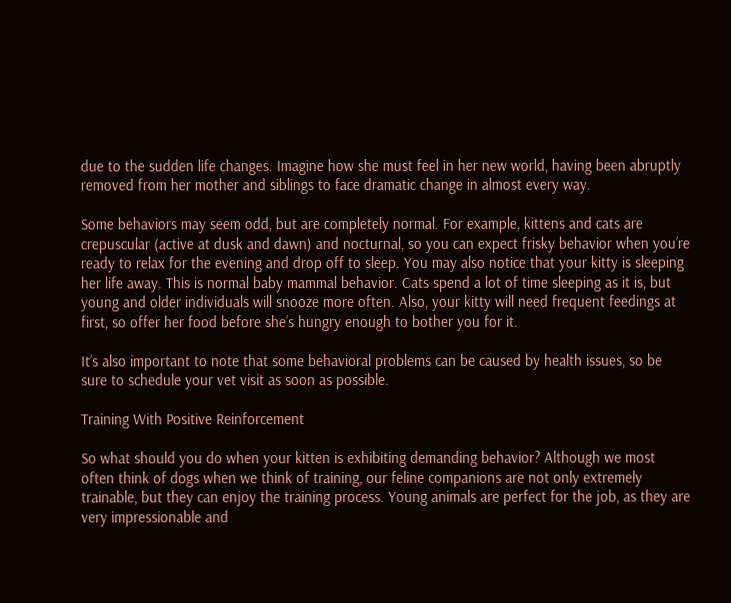due to the sudden life changes. Imagine how she must feel in her new world, having been abruptly removed from her mother and siblings to face dramatic change in almost every way.

Some behaviors may seem odd, but are completely normal. For example, kittens and cats are crepuscular (active at dusk and dawn) and nocturnal, so you can expect frisky behavior when you’re ready to relax for the evening and drop off to sleep. You may also notice that your kitty is sleeping her life away. This is normal baby mammal behavior. Cats spend a lot of time sleeping as it is, but young and older individuals will snooze more often. Also, your kitty will need frequent feedings at first, so offer her food before she’s hungry enough to bother you for it.

It’s also important to note that some behavioral problems can be caused by health issues, so be sure to schedule your vet visit as soon as possible.

Training With Positive Reinforcement

So what should you do when your kitten is exhibiting demanding behavior? Although we most often think of dogs when we think of training, our feline companions are not only extremely trainable, but they can enjoy the training process. Young animals are perfect for the job, as they are very impressionable and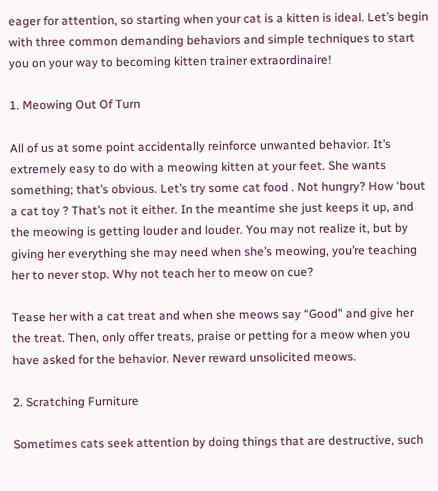eager for attention, so starting when your cat is a kitten is ideal. Let’s begin with three common demanding behaviors and simple techniques to start you on your way to becoming kitten trainer extraordinaire!

1. Meowing Out Of Turn

All of us at some point accidentally reinforce unwanted behavior. It’s extremely easy to do with a meowing kitten at your feet. She wants something; that’s obvious. Let’s try some cat food . Not hungry? How ‘bout a cat toy ? That’s not it either. In the meantime she just keeps it up, and the meowing is getting louder and louder. You may not realize it, but by giving her everything she may need when she’s meowing, you’re teaching her to never stop. Why not teach her to meow on cue?

Tease her with a cat treat and when she meows say “Good” and give her the treat. Then, only offer treats, praise or petting for a meow when you have asked for the behavior. Never reward unsolicited meows.

2. Scratching Furniture

Sometimes cats seek attention by doing things that are destructive, such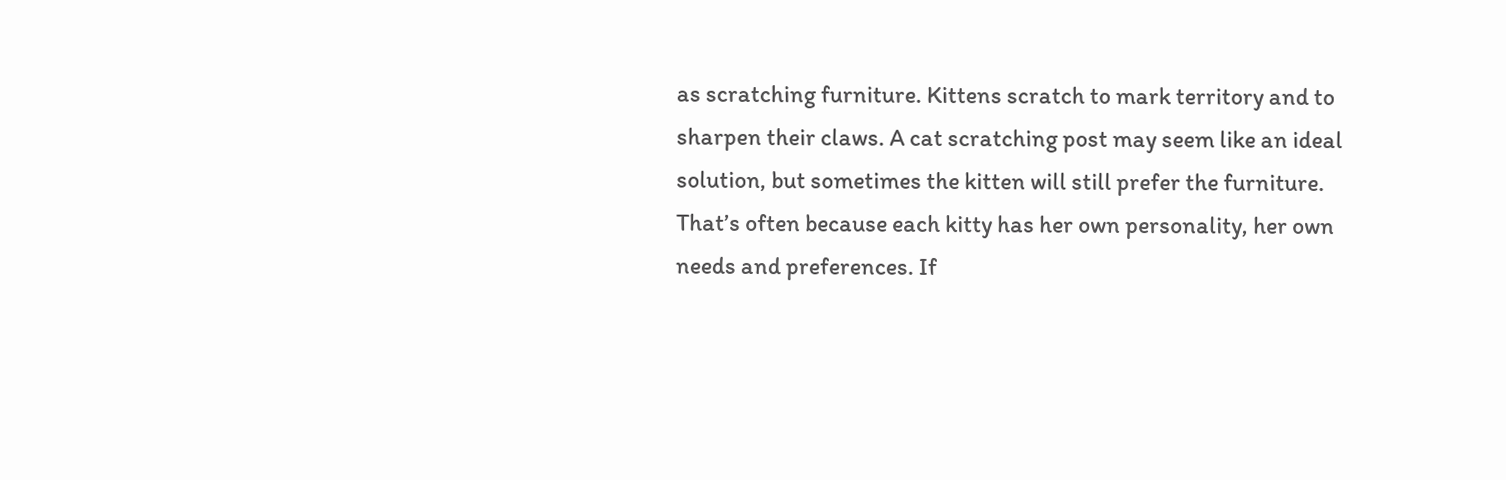as scratching furniture. Kittens scratch to mark territory and to sharpen their claws. A cat scratching post may seem like an ideal solution, but sometimes the kitten will still prefer the furniture. That’s often because each kitty has her own personality, her own needs and preferences. If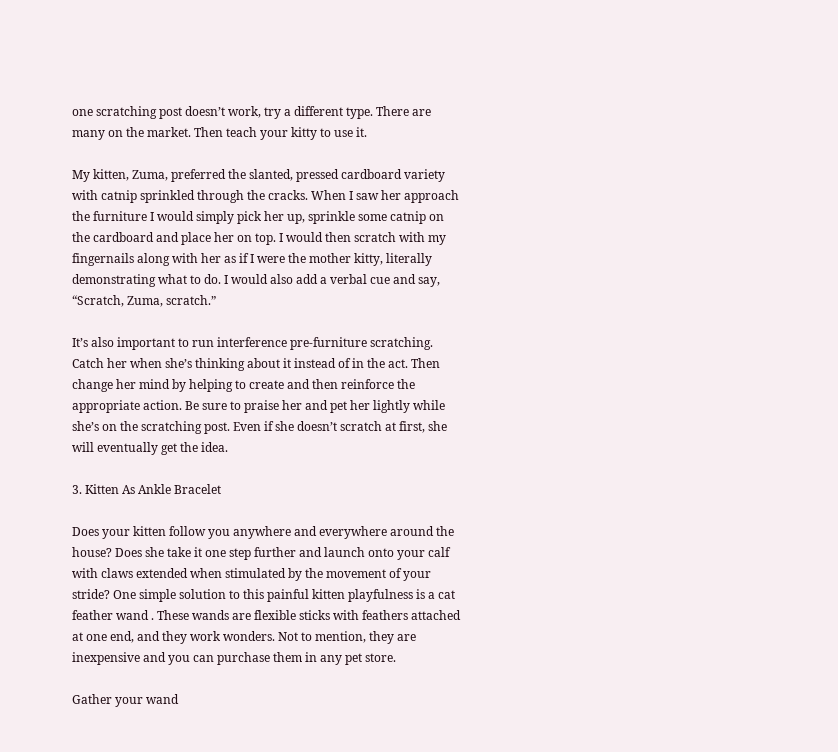one scratching post doesn’t work, try a different type. There are many on the market. Then teach your kitty to use it.

My kitten, Zuma, preferred the slanted, pressed cardboard variety with catnip sprinkled through the cracks. When I saw her approach the furniture I would simply pick her up, sprinkle some catnip on the cardboard and place her on top. I would then scratch with my fingernails along with her as if I were the mother kitty, literally demonstrating what to do. I would also add a verbal cue and say, “Scratch, Zuma, scratch.”

It’s also important to run interference pre-furniture scratching. Catch her when she’s thinking about it instead of in the act. Then change her mind by helping to create and then reinforce the appropriate action. Be sure to praise her and pet her lightly while she’s on the scratching post. Even if she doesn’t scratch at first, she will eventually get the idea.

3. Kitten As Ankle Bracelet

Does your kitten follow you anywhere and everywhere around the house? Does she take it one step further and launch onto your calf with claws extended when stimulated by the movement of your stride? One simple solution to this painful kitten playfulness is a cat feather wand . These wands are flexible sticks with feathers attached at one end, and they work wonders. Not to mention, they are inexpensive and you can purchase them in any pet store.

Gather your wand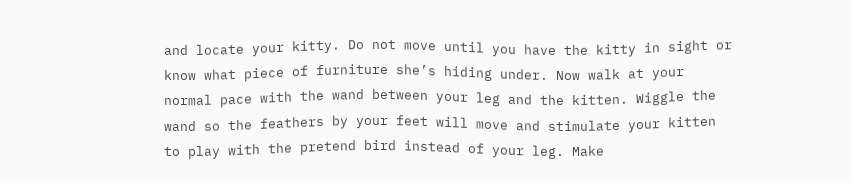and locate your kitty. Do not move until you have the kitty in sight or know what piece of furniture she’s hiding under. Now walk at your normal pace with the wand between your leg and the kitten. Wiggle the wand so the feathers by your feet will move and stimulate your kitten to play with the pretend bird instead of your leg. Make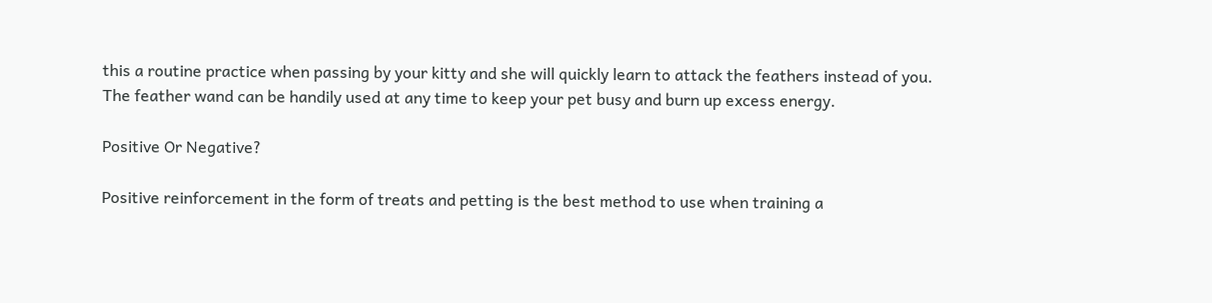this a routine practice when passing by your kitty and she will quickly learn to attack the feathers instead of you. The feather wand can be handily used at any time to keep your pet busy and burn up excess energy.

Positive Or Negative?

Positive reinforcement in the form of treats and petting is the best method to use when training a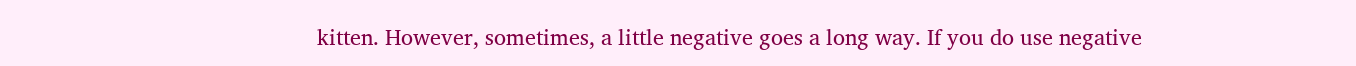kitten. However, sometimes, a little negative goes a long way. If you do use negative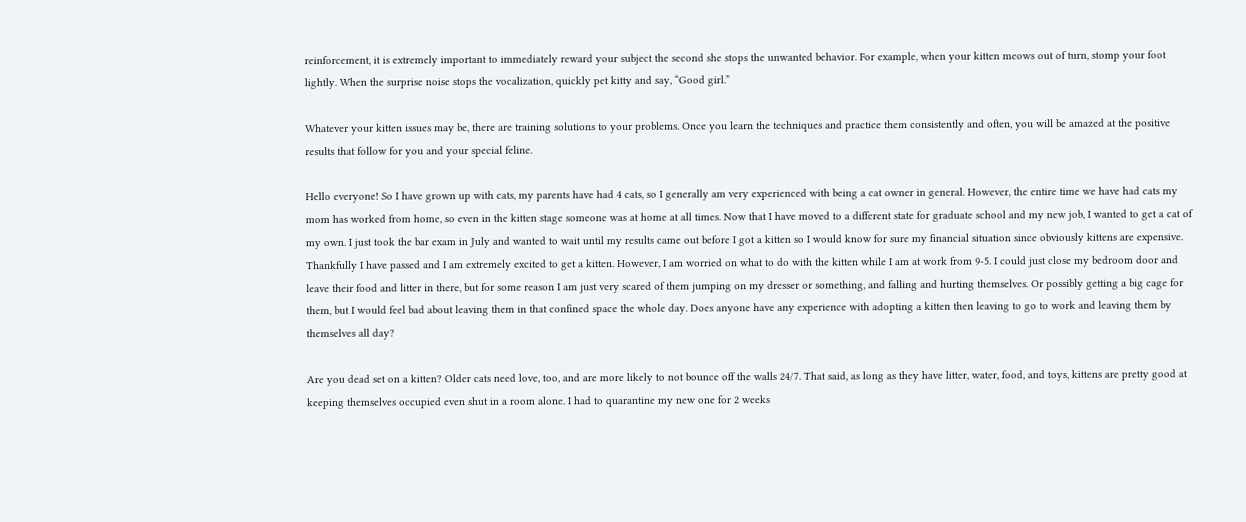reinforcement, it is extremely important to immediately reward your subject the second she stops the unwanted behavior. For example, when your kitten meows out of turn, stomp your foot lightly. When the surprise noise stops the vocalization, quickly pet kitty and say, “Good girl.”

Whatever your kitten issues may be, there are training solutions to your problems. Once you learn the techniques and practice them consistently and often, you will be amazed at the positive results that follow for you and your special feline.

Hello everyone! So I have grown up with cats, my parents have had 4 cats, so I generally am very experienced with being a cat owner in general. However, the entire time we have had cats my mom has worked from home, so even in the kitten stage someone was at home at all times. Now that I have moved to a different state for graduate school and my new job, I wanted to get a cat of my own. I just took the bar exam in July and wanted to wait until my results came out before I got a kitten so I would know for sure my financial situation since obviously kittens are expensive. Thankfully I have passed and I am extremely excited to get a kitten. However, I am worried on what to do with the kitten while I am at work from 9-5. I could just close my bedroom door and leave their food and litter in there, but for some reason I am just very scared of them jumping on my dresser or something, and falling and hurting themselves. Or possibly getting a big cage for them, but I would feel bad about leaving them in that confined space the whole day. Does anyone have any experience with adopting a kitten then leaving to go to work and leaving them by themselves all day?

Are you dead set on a kitten? Older cats need love, too, and are more likely to not bounce off the walls 24/7. That said, as long as they have litter, water, food, and toys, kittens are pretty good at keeping themselves occupied even shut in a room alone. I had to quarantine my new one for 2 weeks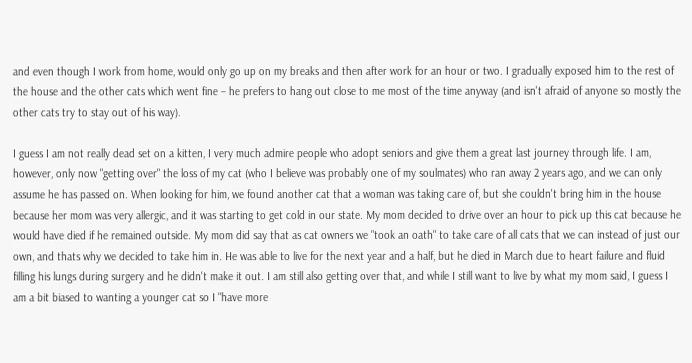and even though I work from home, would only go up on my breaks and then after work for an hour or two. I gradually exposed him to the rest of the house and the other cats which went fine – he prefers to hang out close to me most of the time anyway (and isn't afraid of anyone so mostly the other cats try to stay out of his way).

I guess I am not really dead set on a kitten, I very much admire people who adopt seniors and give them a great last journey through life. I am, however, only now "getting over" the loss of my cat (who I believe was probably one of my soulmates) who ran away 2 years ago, and we can only assume he has passed on. When looking for him, we found another cat that a woman was taking care of, but she couldn't bring him in the house because her mom was very allergic, and it was starting to get cold in our state. My mom decided to drive over an hour to pick up this cat because he would have died if he remained outside. My mom did say that as cat owners we "took an oath" to take care of all cats that we can instead of just our own, and thats why we decided to take him in. He was able to live for the next year and a half, but he died in March due to heart failure and fluid filling his lungs during surgery and he didn't make it out. I am still also getting over that, and while I still want to live by what my mom said, I guess I am a bit biased to wanting a younger cat so I "have more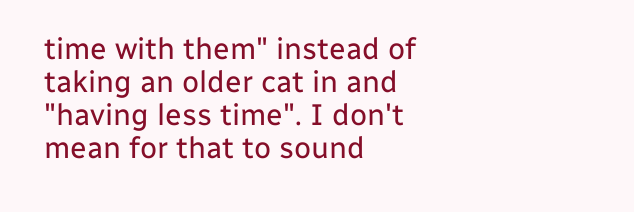time with them" instead of taking an older cat in and "having less time". I don't mean for that to sound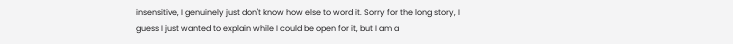insensitive, I genuinely just don't know how else to word it. Sorry for the long story, I guess I just wanted to explain while I could be open for it, but I am a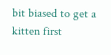bit biased to get a kitten first